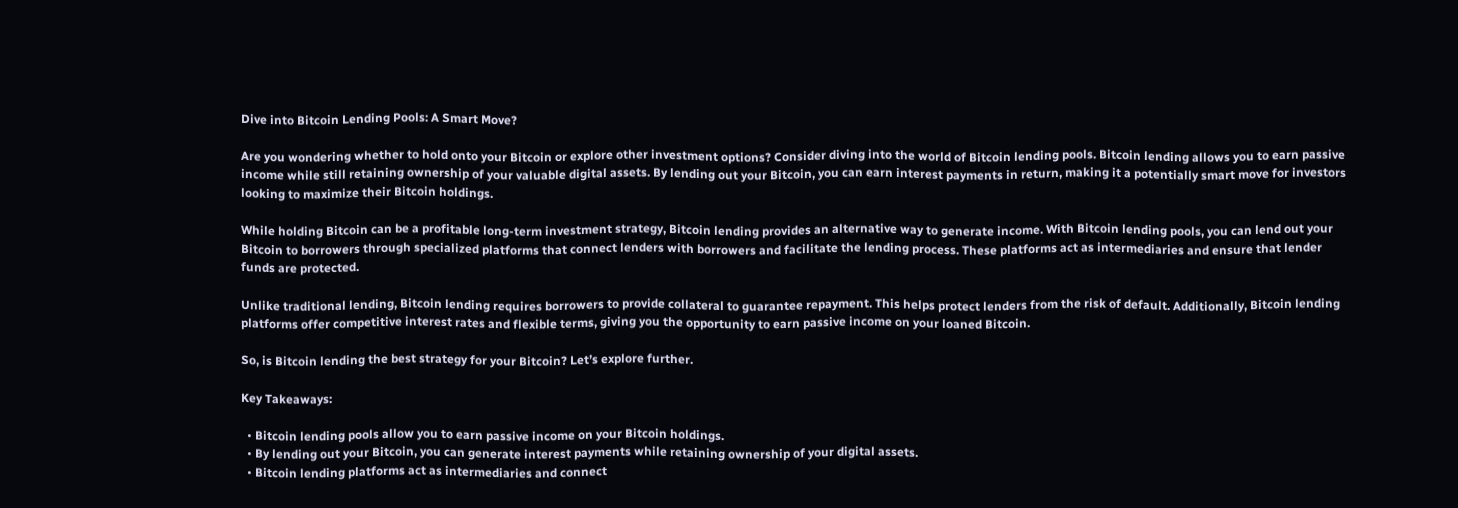Dive into Bitcoin Lending Pools: A Smart Move?

Are you wondering whether to hold onto your Bitcoin or explore other investment options? Consider diving into the world of Bitcoin lending pools. Bitcoin lending allows you to earn passive income while still retaining ownership of your valuable digital assets. By lending out your Bitcoin, you can earn interest payments in return, making it a potentially smart move for investors looking to maximize their Bitcoin holdings.

While holding Bitcoin can be a profitable long-term investment strategy, Bitcoin lending provides an alternative way to generate income. With Bitcoin lending pools, you can lend out your Bitcoin to borrowers through specialized platforms that connect lenders with borrowers and facilitate the lending process. These platforms act as intermediaries and ensure that lender funds are protected.

Unlike traditional lending, Bitcoin lending requires borrowers to provide collateral to guarantee repayment. This helps protect lenders from the risk of default. Additionally, Bitcoin lending platforms offer competitive interest rates and flexible terms, giving you the opportunity to earn passive income on your loaned Bitcoin.

So, is Bitcoin lending the best strategy for your Bitcoin? Let’s explore further.

Key Takeaways:

  • Bitcoin lending pools allow you to earn passive income on your Bitcoin holdings.
  • By lending out your Bitcoin, you can generate interest payments while retaining ownership of your digital assets.
  • Bitcoin lending platforms act as intermediaries and connect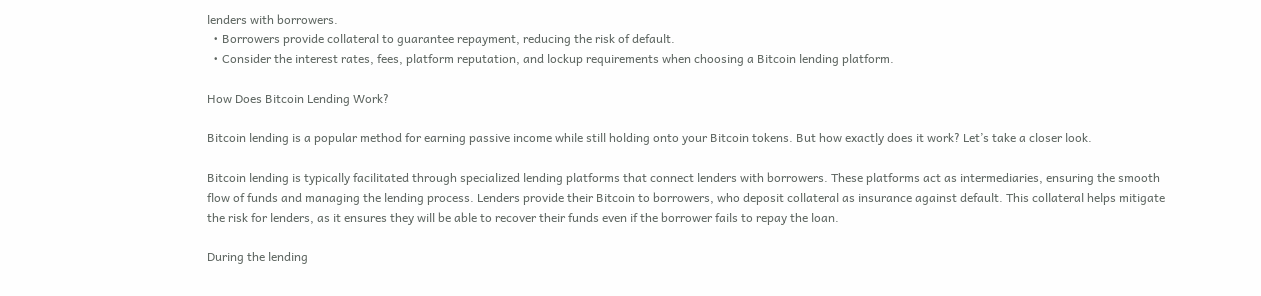lenders with borrowers.
  • Borrowers provide collateral to guarantee repayment, reducing the risk of default.
  • Consider the interest rates, fees, platform reputation, and lockup requirements when choosing a Bitcoin lending platform.

How Does Bitcoin Lending Work?

Bitcoin lending is a popular method for earning passive income while still holding onto your Bitcoin tokens. But how exactly does it work? Let’s take a closer look.

Bitcoin lending is typically facilitated through specialized lending platforms that connect lenders with borrowers. These platforms act as intermediaries, ensuring the smooth flow of funds and managing the lending process. Lenders provide their Bitcoin to borrowers, who deposit collateral as insurance against default. This collateral helps mitigate the risk for lenders, as it ensures they will be able to recover their funds even if the borrower fails to repay the loan.

During the lending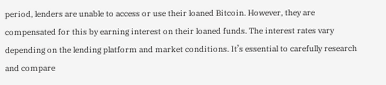period, lenders are unable to access or use their loaned Bitcoin. However, they are compensated for this by earning interest on their loaned funds. The interest rates vary depending on the lending platform and market conditions. It’s essential to carefully research and compare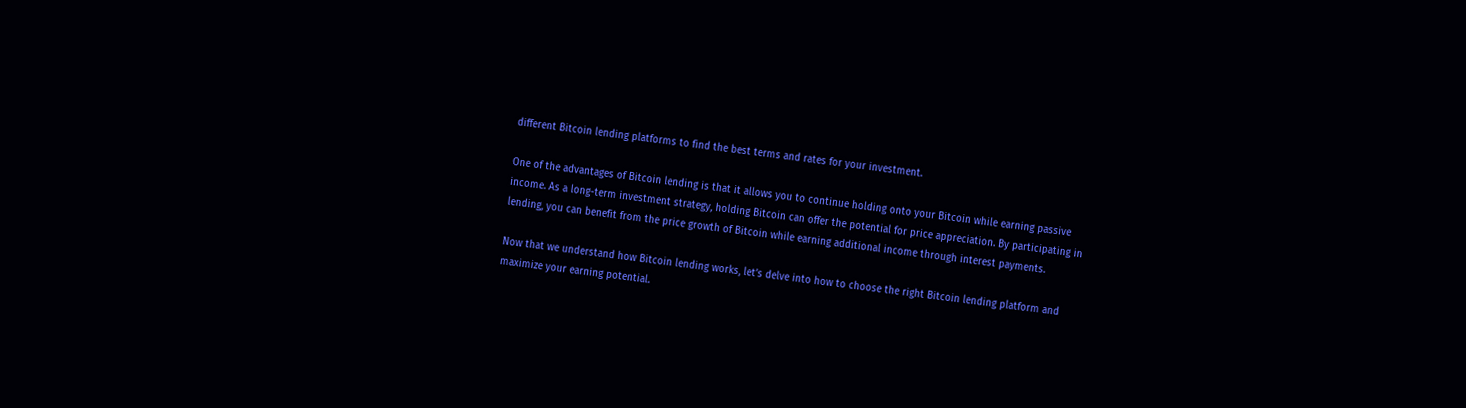different Bitcoin lending platforms to find the best terms and rates for your investment.

One of the advantages of Bitcoin lending is that it allows you to continue holding onto your Bitcoin while earning passive income. As a long-term investment strategy, holding Bitcoin can offer the potential for price appreciation. By participating in lending, you can benefit from the price growth of Bitcoin while earning additional income through interest payments.

Now that we understand how Bitcoin lending works, let’s delve into how to choose the right Bitcoin lending platform and maximize your earning potential.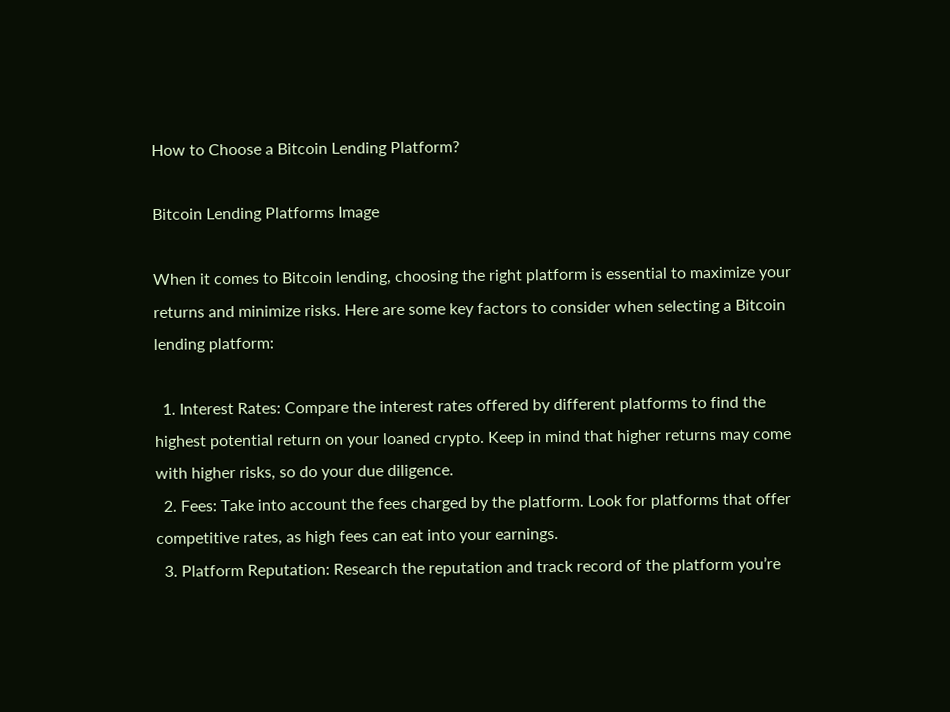How to Choose a Bitcoin Lending Platform?

Bitcoin Lending Platforms Image

When it comes to Bitcoin lending, choosing the right platform is essential to maximize your returns and minimize risks. Here are some key factors to consider when selecting a Bitcoin lending platform:

  1. Interest Rates: Compare the interest rates offered by different platforms to find the highest potential return on your loaned crypto. Keep in mind that higher returns may come with higher risks, so do your due diligence.
  2. Fees: Take into account the fees charged by the platform. Look for platforms that offer competitive rates, as high fees can eat into your earnings.
  3. Platform Reputation: Research the reputation and track record of the platform you’re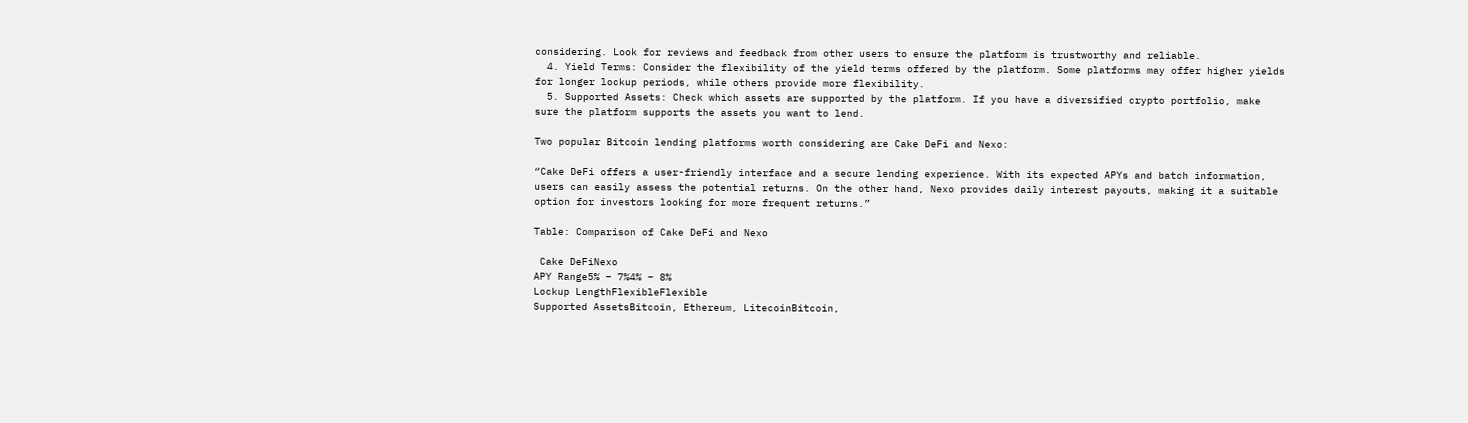considering. Look for reviews and feedback from other users to ensure the platform is trustworthy and reliable.
  4. Yield Terms: Consider the flexibility of the yield terms offered by the platform. Some platforms may offer higher yields for longer lockup periods, while others provide more flexibility.
  5. Supported Assets: Check which assets are supported by the platform. If you have a diversified crypto portfolio, make sure the platform supports the assets you want to lend.

Two popular Bitcoin lending platforms worth considering are Cake DeFi and Nexo:

“Cake DeFi offers a user-friendly interface and a secure lending experience. With its expected APYs and batch information, users can easily assess the potential returns. On the other hand, Nexo provides daily interest payouts, making it a suitable option for investors looking for more frequent returns.”

Table: Comparison of Cake DeFi and Nexo

 Cake DeFiNexo
APY Range5% – 7%4% – 8%
Lockup LengthFlexibleFlexible
Supported AssetsBitcoin, Ethereum, LitecoinBitcoin,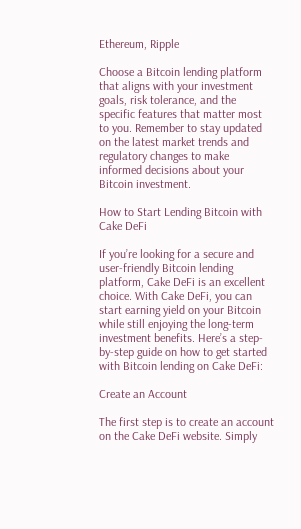Ethereum, Ripple

Choose a Bitcoin lending platform that aligns with your investment goals, risk tolerance, and the specific features that matter most to you. Remember to stay updated on the latest market trends and regulatory changes to make informed decisions about your Bitcoin investment.

How to Start Lending Bitcoin with Cake DeFi

If you’re looking for a secure and user-friendly Bitcoin lending platform, Cake DeFi is an excellent choice. With Cake DeFi, you can start earning yield on your Bitcoin while still enjoying the long-term investment benefits. Here’s a step-by-step guide on how to get started with Bitcoin lending on Cake DeFi:

Create an Account

The first step is to create an account on the Cake DeFi website. Simply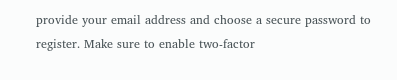provide your email address and choose a secure password to register. Make sure to enable two-factor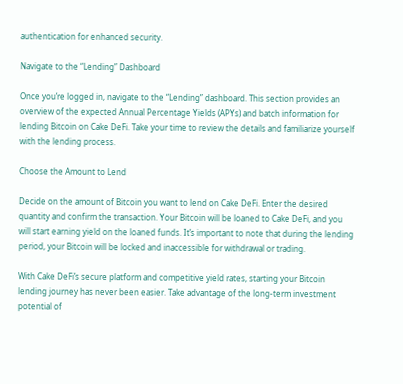authentication for enhanced security.

Navigate to the “Lending” Dashboard

Once you’re logged in, navigate to the “Lending” dashboard. This section provides an overview of the expected Annual Percentage Yields (APYs) and batch information for lending Bitcoin on Cake DeFi. Take your time to review the details and familiarize yourself with the lending process.

Choose the Amount to Lend

Decide on the amount of Bitcoin you want to lend on Cake DeFi. Enter the desired quantity and confirm the transaction. Your Bitcoin will be loaned to Cake DeFi, and you will start earning yield on the loaned funds. It’s important to note that during the lending period, your Bitcoin will be locked and inaccessible for withdrawal or trading.

With Cake DeFi’s secure platform and competitive yield rates, starting your Bitcoin lending journey has never been easier. Take advantage of the long-term investment potential of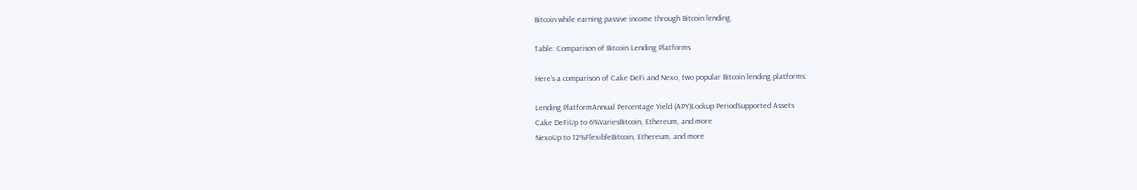Bitcoin while earning passive income through Bitcoin lending.

Table: Comparison of Bitcoin Lending Platforms

Here’s a comparison of Cake DeFi and Nexo, two popular Bitcoin lending platforms:

Lending PlatformAnnual Percentage Yield (APY)Lockup PeriodSupported Assets
Cake DeFiUp to 6%VariesBitcoin, Ethereum, and more
NexoUp to 12%FlexibleBitcoin, Ethereum, and more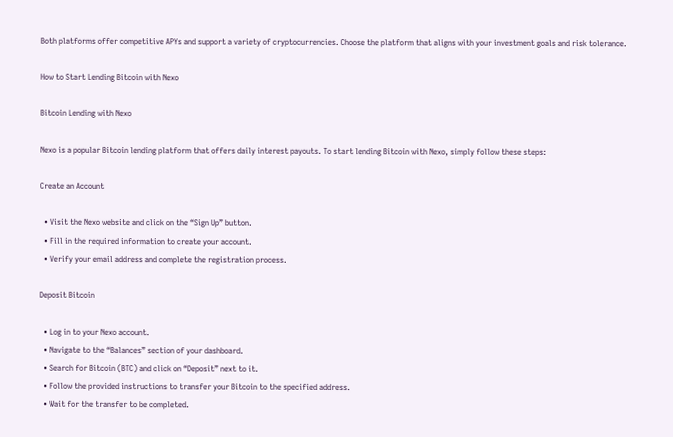Both platforms offer competitive APYs and support a variety of cryptocurrencies. Choose the platform that aligns with your investment goals and risk tolerance.

How to Start Lending Bitcoin with Nexo

Bitcoin Lending with Nexo

Nexo is a popular Bitcoin lending platform that offers daily interest payouts. To start lending Bitcoin with Nexo, simply follow these steps:

Create an Account

  • Visit the Nexo website and click on the “Sign Up” button.
  • Fill in the required information to create your account.
  • Verify your email address and complete the registration process.

Deposit Bitcoin

  • Log in to your Nexo account.
  • Navigate to the “Balances” section of your dashboard.
  • Search for Bitcoin (BTC) and click on “Deposit” next to it.
  • Follow the provided instructions to transfer your Bitcoin to the specified address.
  • Wait for the transfer to be completed.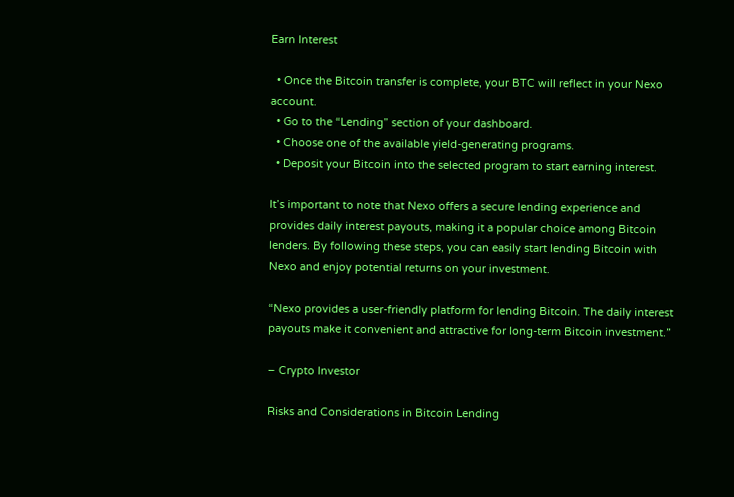Earn Interest

  • Once the Bitcoin transfer is complete, your BTC will reflect in your Nexo account.
  • Go to the “Lending” section of your dashboard.
  • Choose one of the available yield-generating programs.
  • Deposit your Bitcoin into the selected program to start earning interest.

It’s important to note that Nexo offers a secure lending experience and provides daily interest payouts, making it a popular choice among Bitcoin lenders. By following these steps, you can easily start lending Bitcoin with Nexo and enjoy potential returns on your investment.

“Nexo provides a user-friendly platform for lending Bitcoin. The daily interest payouts make it convenient and attractive for long-term Bitcoin investment.”

– Crypto Investor

Risks and Considerations in Bitcoin Lending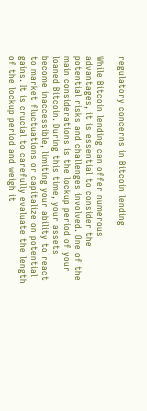regulatory concerns in Bitcoin lending

While Bitcoin lending can offer numerous advantages, it is essential to consider the potential risks and challenges involved. One of the main considerations is the lockup period of your loaned Bitcoin. During this time, your assets become inaccessible, limiting your ability to react to market fluctuations or capitalize on potential gains. It is crucial to carefully evaluate the length of the lockup period and weigh it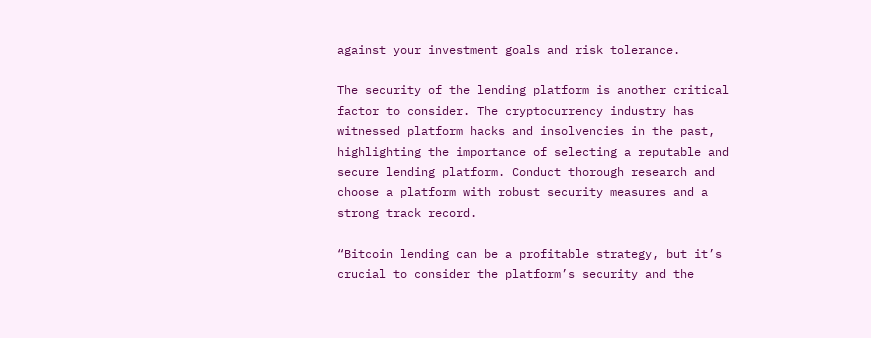against your investment goals and risk tolerance.

The security of the lending platform is another critical factor to consider. The cryptocurrency industry has witnessed platform hacks and insolvencies in the past, highlighting the importance of selecting a reputable and secure lending platform. Conduct thorough research and choose a platform with robust security measures and a strong track record.

“Bitcoin lending can be a profitable strategy, but it’s crucial to consider the platform’s security and the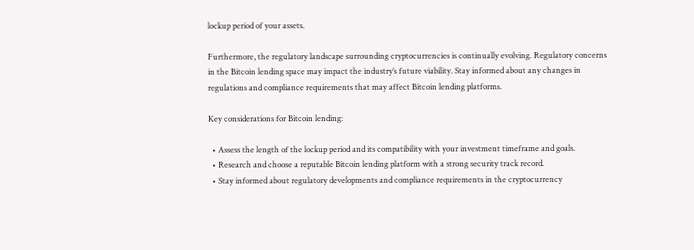lockup period of your assets.

Furthermore, the regulatory landscape surrounding cryptocurrencies is continually evolving. Regulatory concerns in the Bitcoin lending space may impact the industry’s future viability. Stay informed about any changes in regulations and compliance requirements that may affect Bitcoin lending platforms.

Key considerations for Bitcoin lending:

  • Assess the length of the lockup period and its compatibility with your investment timeframe and goals.
  • Research and choose a reputable Bitcoin lending platform with a strong security track record.
  • Stay informed about regulatory developments and compliance requirements in the cryptocurrency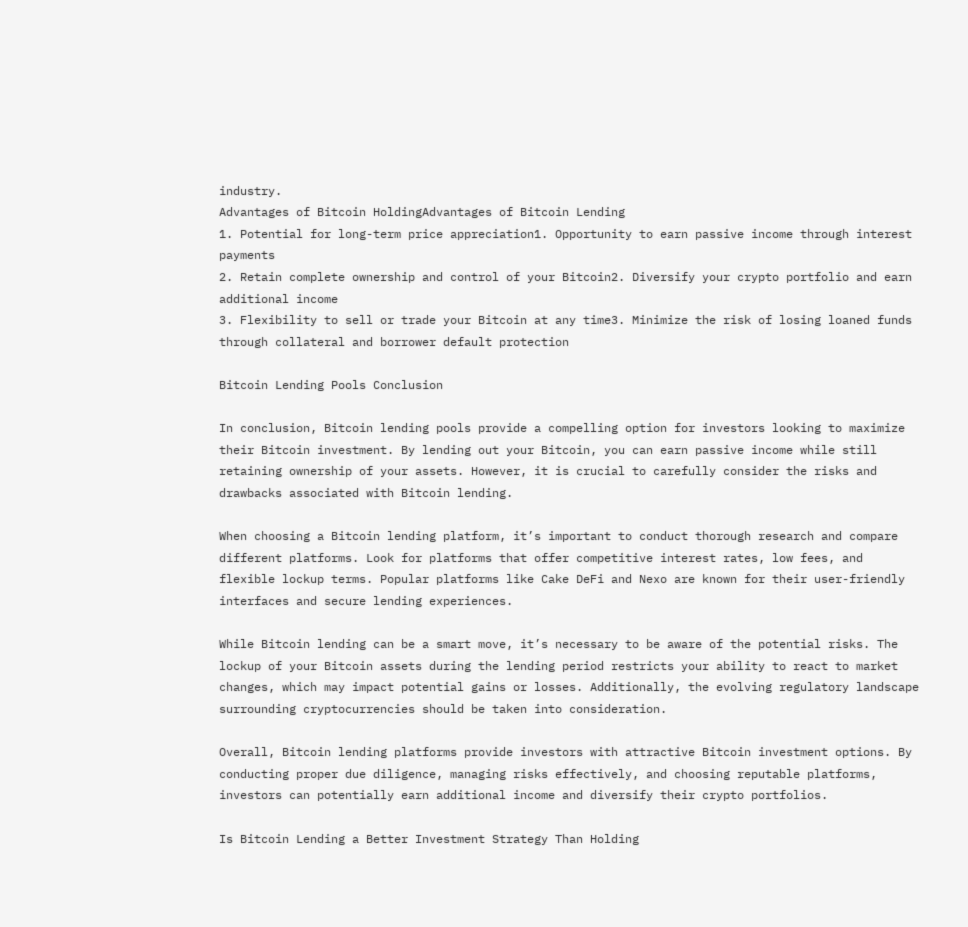industry.
Advantages of Bitcoin HoldingAdvantages of Bitcoin Lending
1. Potential for long-term price appreciation1. Opportunity to earn passive income through interest payments
2. Retain complete ownership and control of your Bitcoin2. Diversify your crypto portfolio and earn additional income
3. Flexibility to sell or trade your Bitcoin at any time3. Minimize the risk of losing loaned funds through collateral and borrower default protection

Bitcoin Lending Pools Conclusion

In conclusion, Bitcoin lending pools provide a compelling option for investors looking to maximize their Bitcoin investment. By lending out your Bitcoin, you can earn passive income while still retaining ownership of your assets. However, it is crucial to carefully consider the risks and drawbacks associated with Bitcoin lending.

When choosing a Bitcoin lending platform, it’s important to conduct thorough research and compare different platforms. Look for platforms that offer competitive interest rates, low fees, and flexible lockup terms. Popular platforms like Cake DeFi and Nexo are known for their user-friendly interfaces and secure lending experiences.

While Bitcoin lending can be a smart move, it’s necessary to be aware of the potential risks. The lockup of your Bitcoin assets during the lending period restricts your ability to react to market changes, which may impact potential gains or losses. Additionally, the evolving regulatory landscape surrounding cryptocurrencies should be taken into consideration.

Overall, Bitcoin lending platforms provide investors with attractive Bitcoin investment options. By conducting proper due diligence, managing risks effectively, and choosing reputable platforms, investors can potentially earn additional income and diversify their crypto portfolios.

Is Bitcoin Lending a Better Investment Strategy Than Holding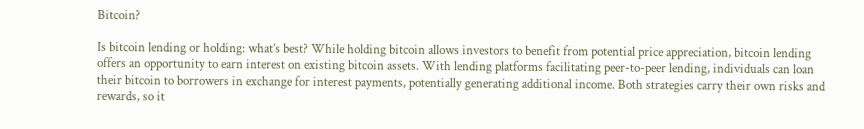Bitcoin?

Is bitcoin lending or holding: what’s best? While holding bitcoin allows investors to benefit from potential price appreciation, bitcoin lending offers an opportunity to earn interest on existing bitcoin assets. With lending platforms facilitating peer-to-peer lending, individuals can loan their bitcoin to borrowers in exchange for interest payments, potentially generating additional income. Both strategies carry their own risks and rewards, so it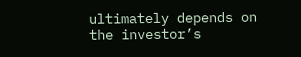ultimately depends on the investor’s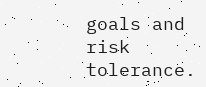goals and risk tolerance.